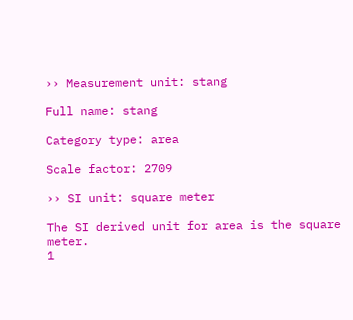›› Measurement unit: stang

Full name: stang

Category type: area

Scale factor: 2709

›› SI unit: square meter

The SI derived unit for area is the square meter.
1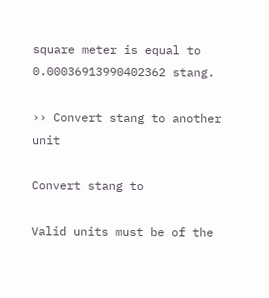square meter is equal to 0.00036913990402362 stang.

›› Convert stang to another unit

Convert stang to

Valid units must be of the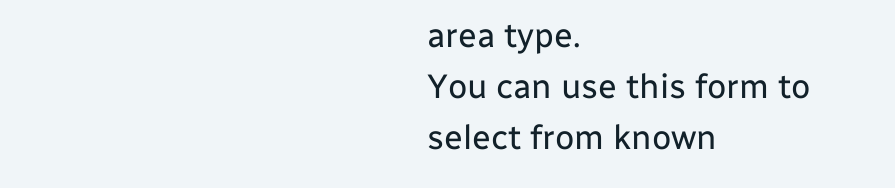area type.
You can use this form to select from known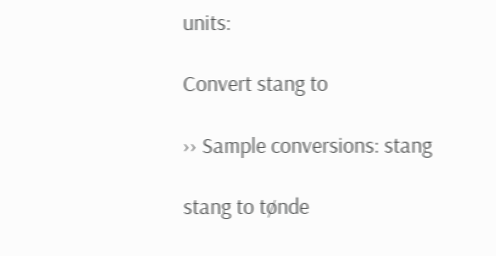units:

Convert stang to

›› Sample conversions: stang

stang to tønde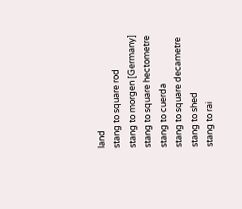land
stang to square rod
stang to morgen [Germany]
stang to square hectometre
stang to cuerda
stang to square decametre
stang to shed
stang to rai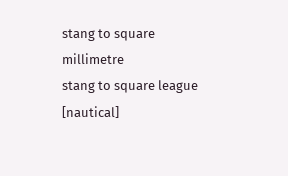stang to square millimetre
stang to square league [nautical]